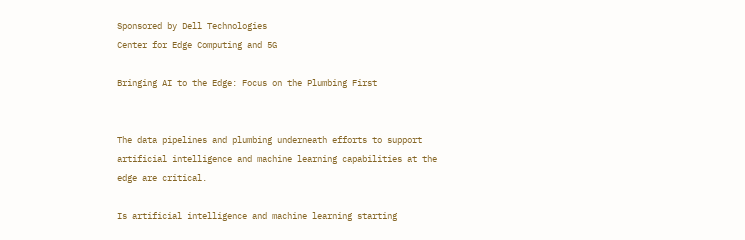Sponsored by Dell Technologies
Center for Edge Computing and 5G

Bringing AI to the Edge: Focus on the Plumbing First


The data pipelines and plumbing underneath efforts to support artificial intelligence and machine learning capabilities at the edge are critical.

Is artificial intelligence and machine learning starting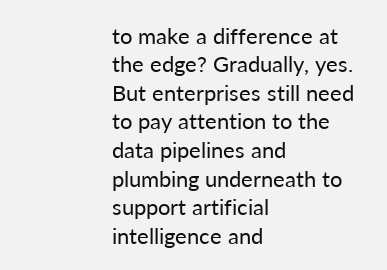to make a difference at the edge? Gradually, yes. But enterprises still need to pay attention to the data pipelines and plumbing underneath to support artificial intelligence and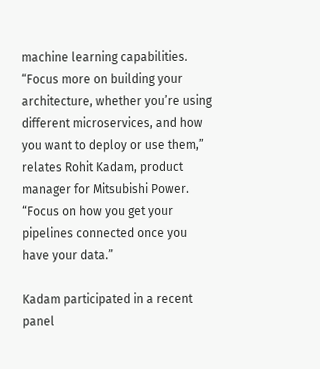machine learning capabilities. “Focus more on building your architecture, whether you’re using different microservices, and how you want to deploy or use them,” relates Rohit Kadam, product manager for Mitsubishi Power. “Focus on how you get your pipelines connected once you have your data.”

Kadam participated in a recent panel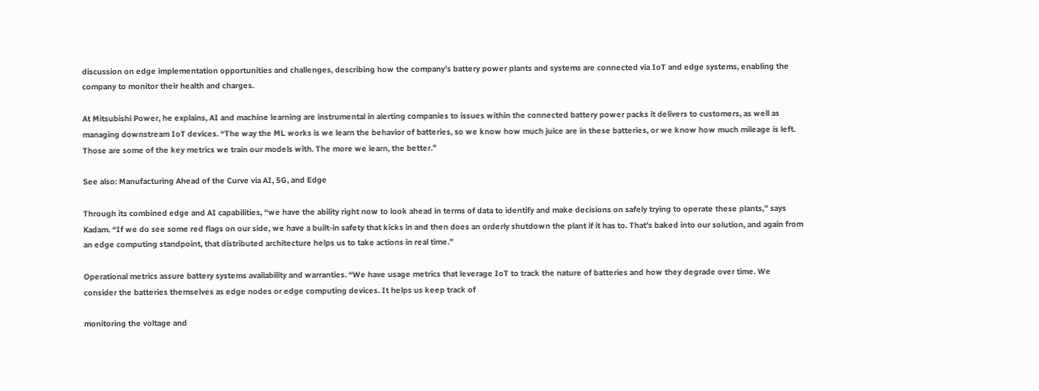discussion on edge implementation opportunities and challenges, describing how the company’s battery power plants and systems are connected via IoT and edge systems, enabling the company to monitor their health and charges.

At Mitsubishi Power, he explains, AI and machine learning are instrumental in alerting companies to issues within the connected battery power packs it delivers to customers, as well as managing downstream IoT devices. “The way the ML works is we learn the behavior of batteries, so we know how much juice are in these batteries, or we know how much mileage is left. Those are some of the key metrics we train our models with. The more we learn, the better.”

See also: Manufacturing Ahead of the Curve via AI, 5G, and Edge

Through its combined edge and AI capabilities, “we have the ability right now to look ahead in terms of data to identify and make decisions on safely trying to operate these plants,” says Kadam. “If we do see some red flags on our side, we have a built-in safety that kicks in and then does an orderly shutdown the plant if it has to. That’s baked into our solution, and again from an edge computing standpoint, that distributed architecture helps us to take actions in real time.”

Operational metrics assure battery systems availability and warranties. “We have usage metrics that leverage IoT to track the nature of batteries and how they degrade over time. We consider the batteries themselves as edge nodes or edge computing devices. It helps us keep track of

monitoring the voltage and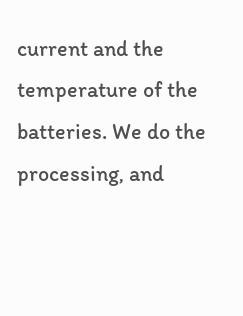current and the temperature of the batteries. We do the processing, and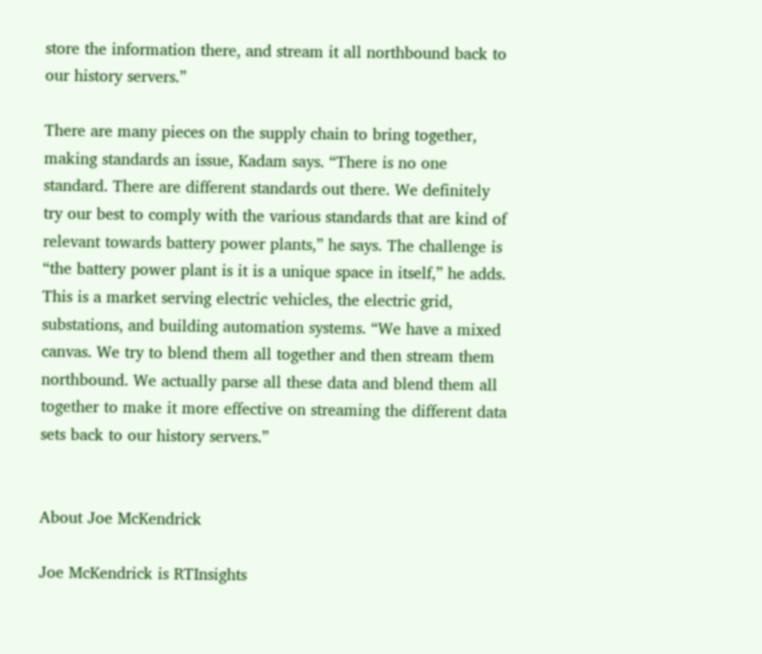store the information there, and stream it all northbound back to our history servers.”

There are many pieces on the supply chain to bring together, making standards an issue, Kadam says. “There is no one standard. There are different standards out there. We definitely try our best to comply with the various standards that are kind of relevant towards battery power plants,” he says. The challenge is “the battery power plant is it is a unique space in itself,” he adds. This is a market serving electric vehicles, the electric grid, substations, and building automation systems. “We have a mixed canvas. We try to blend them all together and then stream them northbound. We actually parse all these data and blend them all together to make it more effective on streaming the different data sets back to our history servers.”


About Joe McKendrick

Joe McKendrick is RTInsights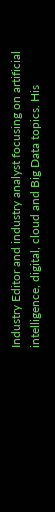Industry Editor and industry analyst focusing on artificial intelligence, digital, cloud and Big Data topics. His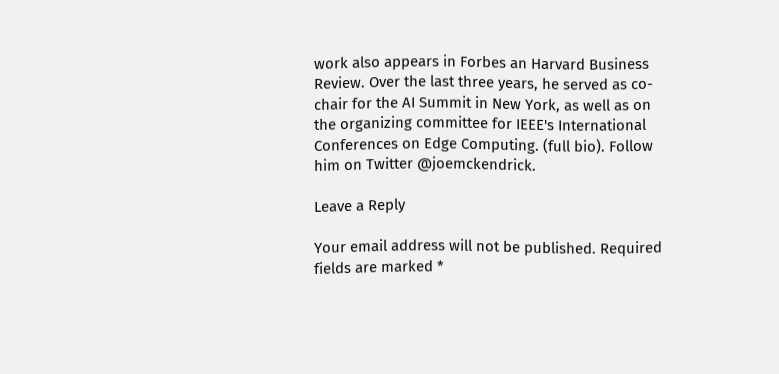work also appears in Forbes an Harvard Business Review. Over the last three years, he served as co-chair for the AI Summit in New York, as well as on the organizing committee for IEEE's International Conferences on Edge Computing. (full bio). Follow him on Twitter @joemckendrick.

Leave a Reply

Your email address will not be published. Required fields are marked *